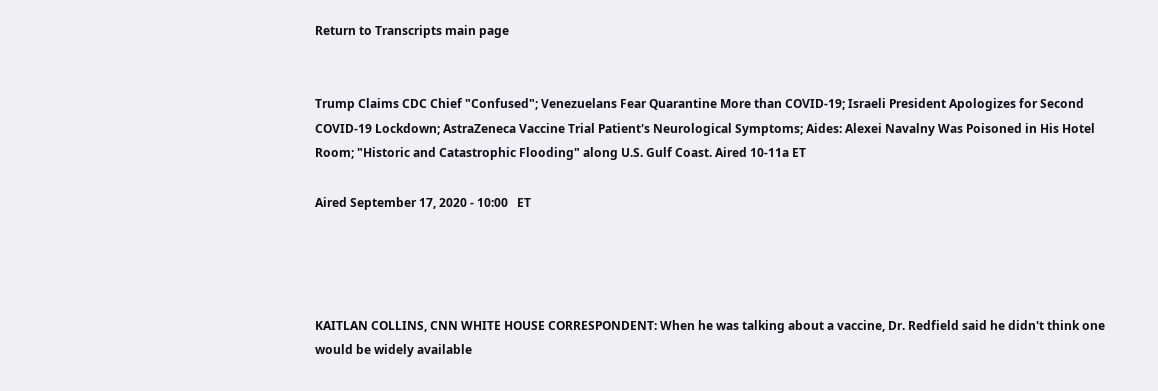Return to Transcripts main page


Trump Claims CDC Chief "Confused"; Venezuelans Fear Quarantine More than COVID-19; Israeli President Apologizes for Second COVID-19 Lockdown; AstraZeneca Vaccine Trial Patient's Neurological Symptoms; Aides: Alexei Navalny Was Poisoned in His Hotel Room; "Historic and Catastrophic Flooding" along U.S. Gulf Coast. Aired 10-11a ET

Aired September 17, 2020 - 10:00   ET




KAITLAN COLLINS, CNN WHITE HOUSE CORRESPONDENT: When he was talking about a vaccine, Dr. Redfield said he didn't think one would be widely available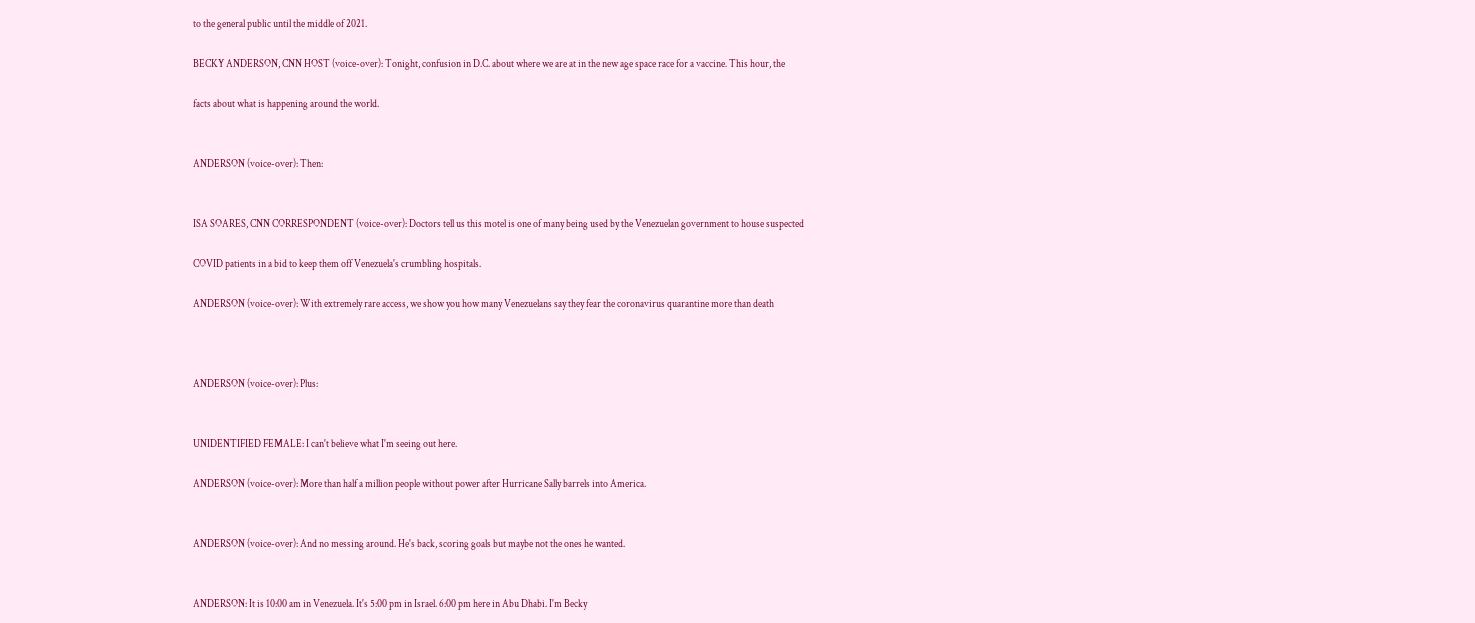to the general public until the middle of 2021.

BECKY ANDERSON, CNN HOST (voice-over): Tonight, confusion in D.C. about where we are at in the new age space race for a vaccine. This hour, the

facts about what is happening around the world.


ANDERSON (voice-over): Then:


ISA SOARES, CNN CORRESPONDENT (voice-over): Doctors tell us this motel is one of many being used by the Venezuelan government to house suspected

COVID patients in a bid to keep them off Venezuela's crumbling hospitals.

ANDERSON (voice-over): With extremely rare access, we show you how many Venezuelans say they fear the coronavirus quarantine more than death



ANDERSON (voice-over): Plus:


UNIDENTIFIED FEMALE: I can't believe what I'm seeing out here.

ANDERSON (voice-over): More than half a million people without power after Hurricane Sally barrels into America.


ANDERSON (voice-over): And no messing around. He's back, scoring goals but maybe not the ones he wanted.


ANDERSON: It is 10:00 am in Venezuela. It's 5:00 pm in Israel. 6:00 pm here in Abu Dhabi. I'm Becky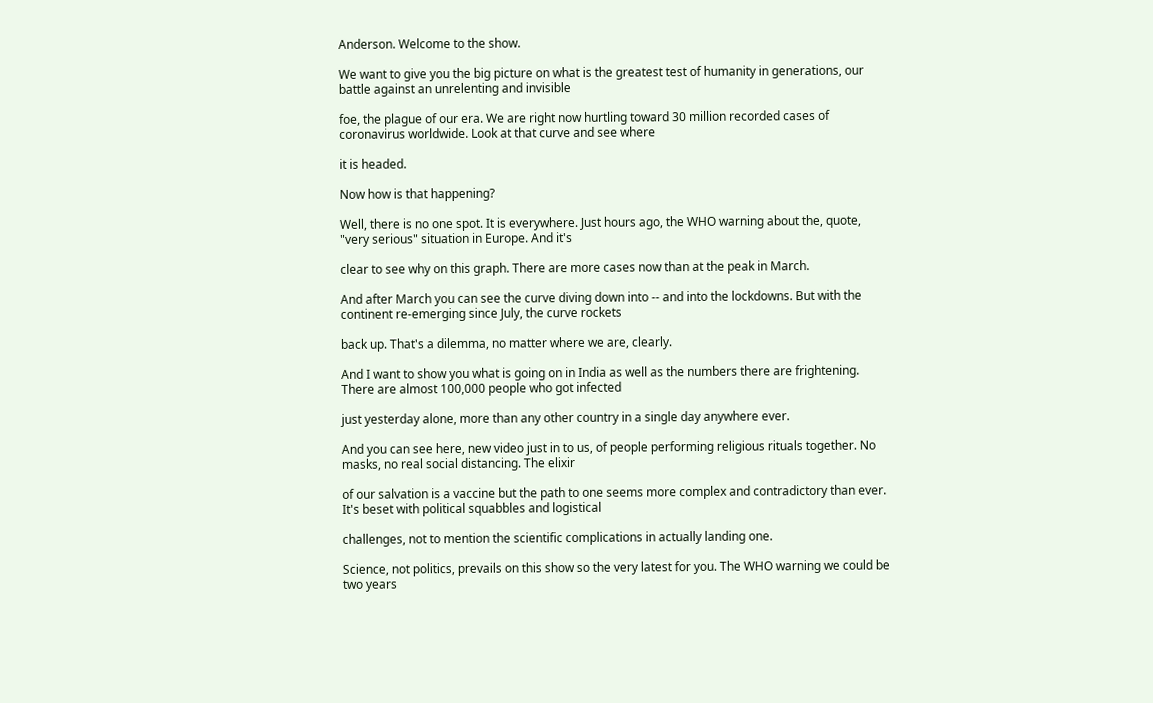Anderson. Welcome to the show.

We want to give you the big picture on what is the greatest test of humanity in generations, our battle against an unrelenting and invisible

foe, the plague of our era. We are right now hurtling toward 30 million recorded cases of coronavirus worldwide. Look at that curve and see where

it is headed.

Now how is that happening?

Well, there is no one spot. It is everywhere. Just hours ago, the WHO warning about the, quote, "very serious" situation in Europe. And it's

clear to see why on this graph. There are more cases now than at the peak in March.

And after March you can see the curve diving down into -- and into the lockdowns. But with the continent re-emerging since July, the curve rockets

back up. That's a dilemma, no matter where we are, clearly.

And I want to show you what is going on in India as well as the numbers there are frightening. There are almost 100,000 people who got infected

just yesterday alone, more than any other country in a single day anywhere ever.

And you can see here, new video just in to us, of people performing religious rituals together. No masks, no real social distancing. The elixir

of our salvation is a vaccine but the path to one seems more complex and contradictory than ever. It's beset with political squabbles and logistical

challenges, not to mention the scientific complications in actually landing one.

Science, not politics, prevails on this show so the very latest for you. The WHO warning we could be two years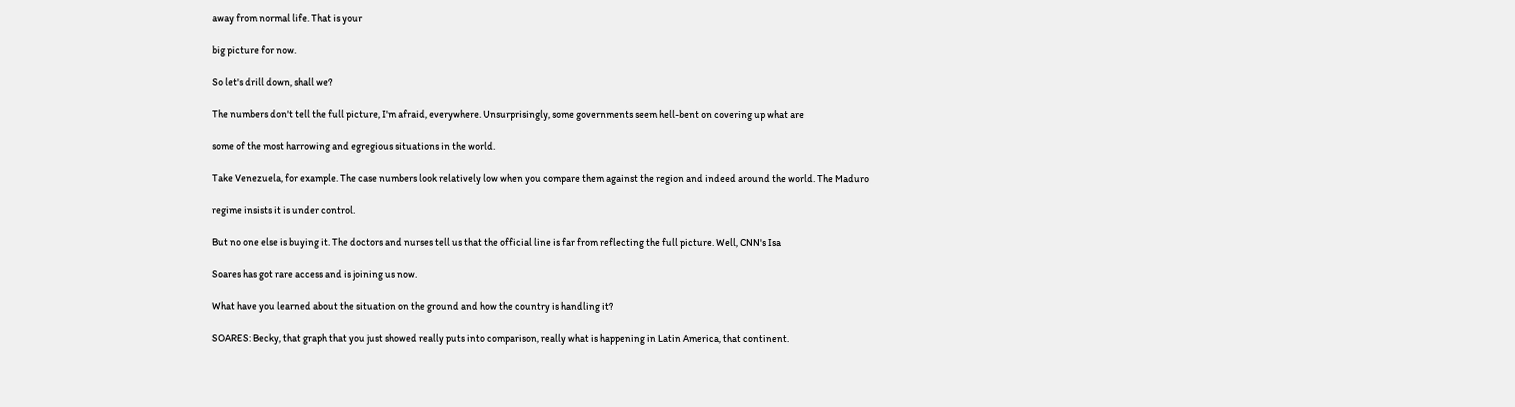away from normal life. That is your

big picture for now.

So let's drill down, shall we?

The numbers don't tell the full picture, I'm afraid, everywhere. Unsurprisingly, some governments seem hell-bent on covering up what are

some of the most harrowing and egregious situations in the world.

Take Venezuela, for example. The case numbers look relatively low when you compare them against the region and indeed around the world. The Maduro

regime insists it is under control.

But no one else is buying it. The doctors and nurses tell us that the official line is far from reflecting the full picture. Well, CNN's Isa

Soares has got rare access and is joining us now.

What have you learned about the situation on the ground and how the country is handling it?

SOARES: Becky, that graph that you just showed really puts into comparison, really what is happening in Latin America, that continent.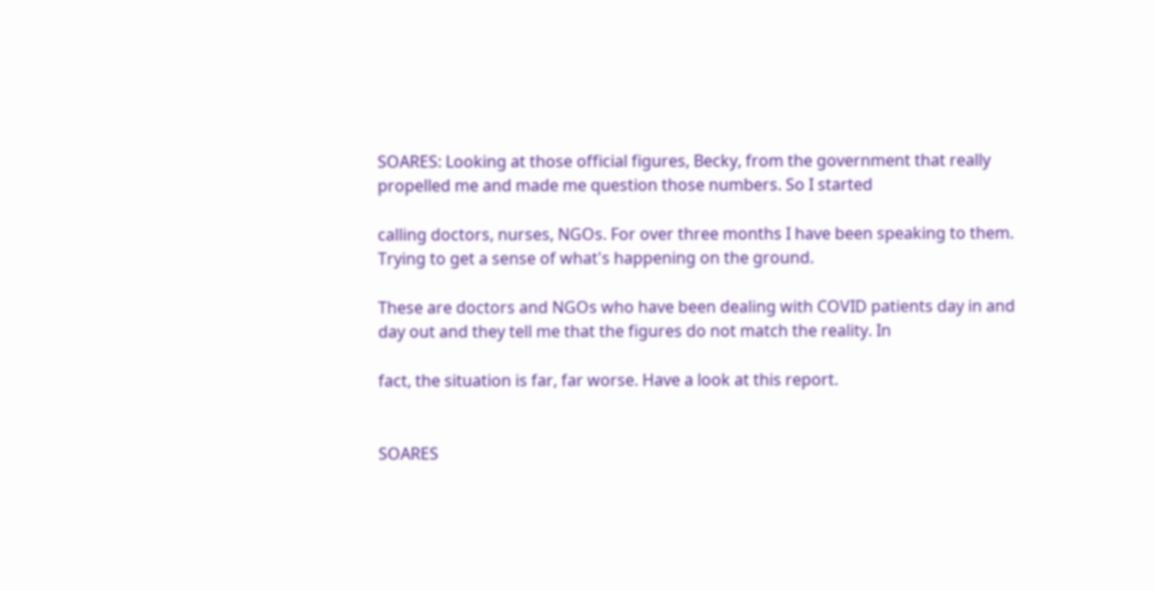SOARES: Looking at those official figures, Becky, from the government that really propelled me and made me question those numbers. So I started

calling doctors, nurses, NGOs. For over three months I have been speaking to them. Trying to get a sense of what's happening on the ground.

These are doctors and NGOs who have been dealing with COVID patients day in and day out and they tell me that the figures do not match the reality. In

fact, the situation is far, far worse. Have a look at this report.


SOARES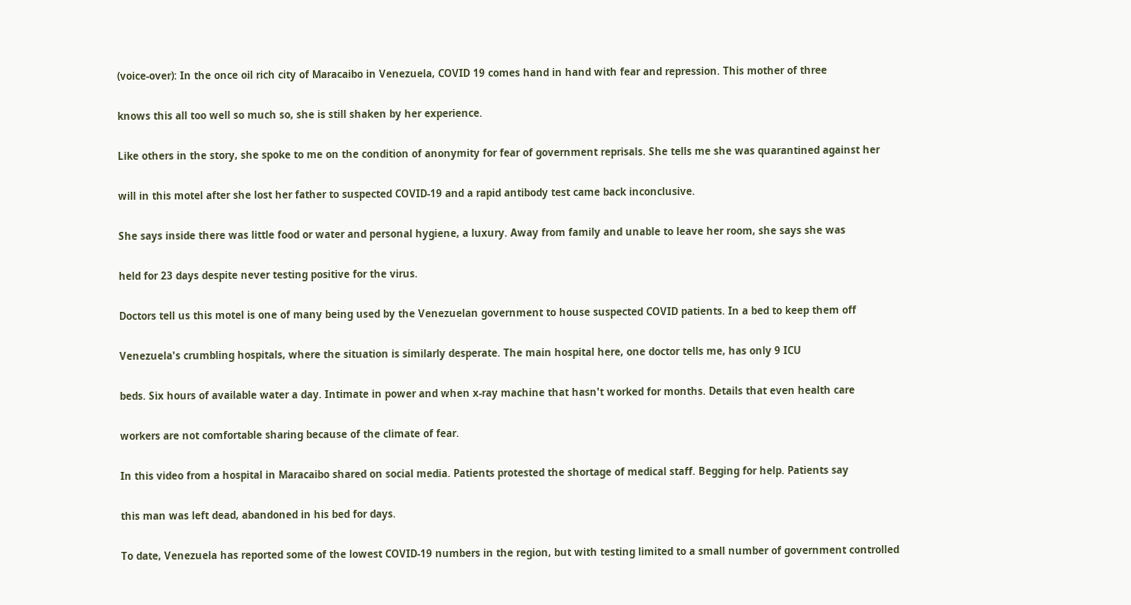(voice-over): In the once oil rich city of Maracaibo in Venezuela, COVID 19 comes hand in hand with fear and repression. This mother of three

knows this all too well so much so, she is still shaken by her experience.

Like others in the story, she spoke to me on the condition of anonymity for fear of government reprisals. She tells me she was quarantined against her

will in this motel after she lost her father to suspected COVID-19 and a rapid antibody test came back inconclusive.

She says inside there was little food or water and personal hygiene, a luxury. Away from family and unable to leave her room, she says she was

held for 23 days despite never testing positive for the virus.

Doctors tell us this motel is one of many being used by the Venezuelan government to house suspected COVID patients. In a bed to keep them off

Venezuela's crumbling hospitals, where the situation is similarly desperate. The main hospital here, one doctor tells me, has only 9 ICU

beds. Six hours of available water a day. Intimate in power and when x-ray machine that hasn't worked for months. Details that even health care

workers are not comfortable sharing because of the climate of fear.

In this video from a hospital in Maracaibo shared on social media. Patients protested the shortage of medical staff. Begging for help. Patients say

this man was left dead, abandoned in his bed for days.

To date, Venezuela has reported some of the lowest COVID-19 numbers in the region, but with testing limited to a small number of government controlled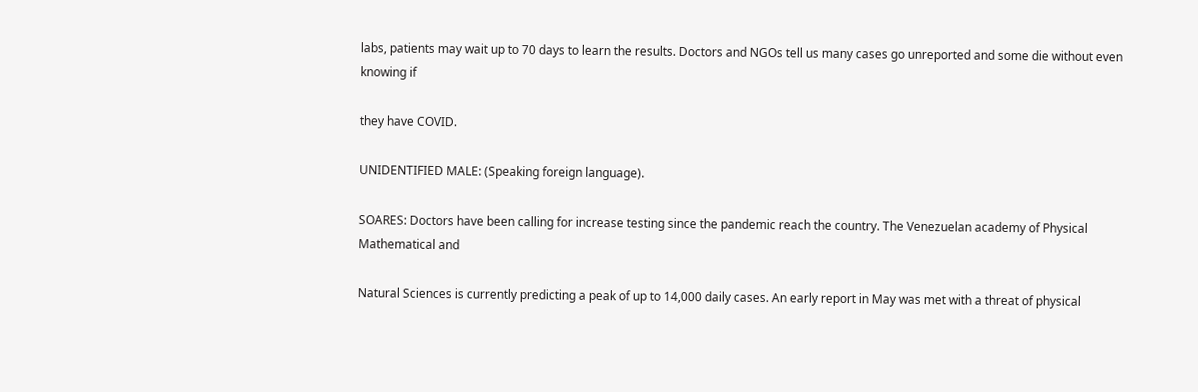labs, patients may wait up to 70 days to learn the results. Doctors and NGOs tell us many cases go unreported and some die without even knowing if

they have COVID.

UNIDENTIFIED MALE: (Speaking foreign language).

SOARES: Doctors have been calling for increase testing since the pandemic reach the country. The Venezuelan academy of Physical Mathematical and

Natural Sciences is currently predicting a peak of up to 14,000 daily cases. An early report in May was met with a threat of physical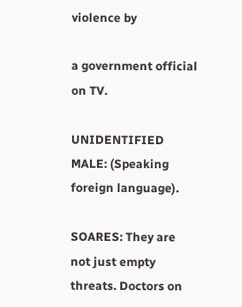violence by

a government official on TV.

UNIDENTIFIED MALE: (Speaking foreign language).

SOARES: They are not just empty threats. Doctors on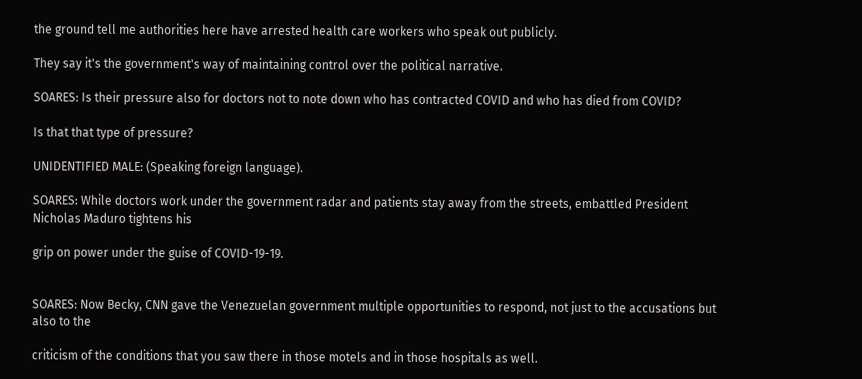the ground tell me authorities here have arrested health care workers who speak out publicly.

They say it's the government's way of maintaining control over the political narrative.

SOARES: Is their pressure also for doctors not to note down who has contracted COVID and who has died from COVID?

Is that that type of pressure?

UNIDENTIFIED MALE: (Speaking foreign language).

SOARES: While doctors work under the government radar and patients stay away from the streets, embattled President Nicholas Maduro tightens his

grip on power under the guise of COVID-19-19.


SOARES: Now Becky, CNN gave the Venezuelan government multiple opportunities to respond, not just to the accusations but also to the

criticism of the conditions that you saw there in those motels and in those hospitals as well.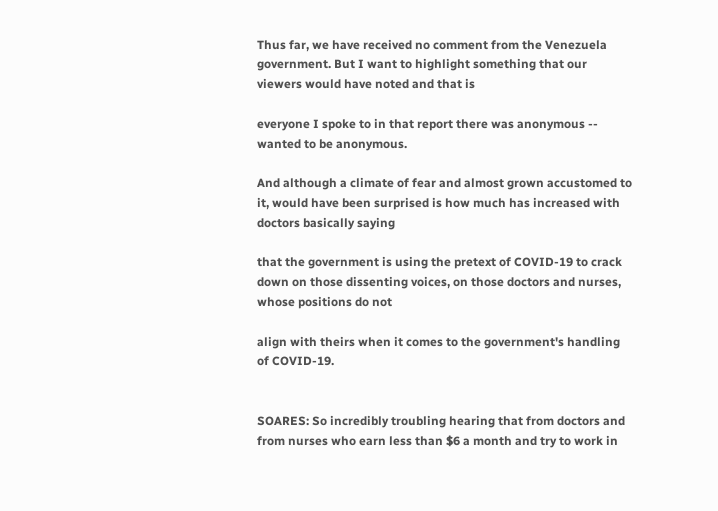Thus far, we have received no comment from the Venezuela government. But I want to highlight something that our viewers would have noted and that is

everyone I spoke to in that report there was anonymous -- wanted to be anonymous.

And although a climate of fear and almost grown accustomed to it, would have been surprised is how much has increased with doctors basically saying

that the government is using the pretext of COVID-19 to crack down on those dissenting voices, on those doctors and nurses, whose positions do not

align with theirs when it comes to the government's handling of COVID-19.


SOARES: So incredibly troubling hearing that from doctors and from nurses who earn less than $6 a month and try to work in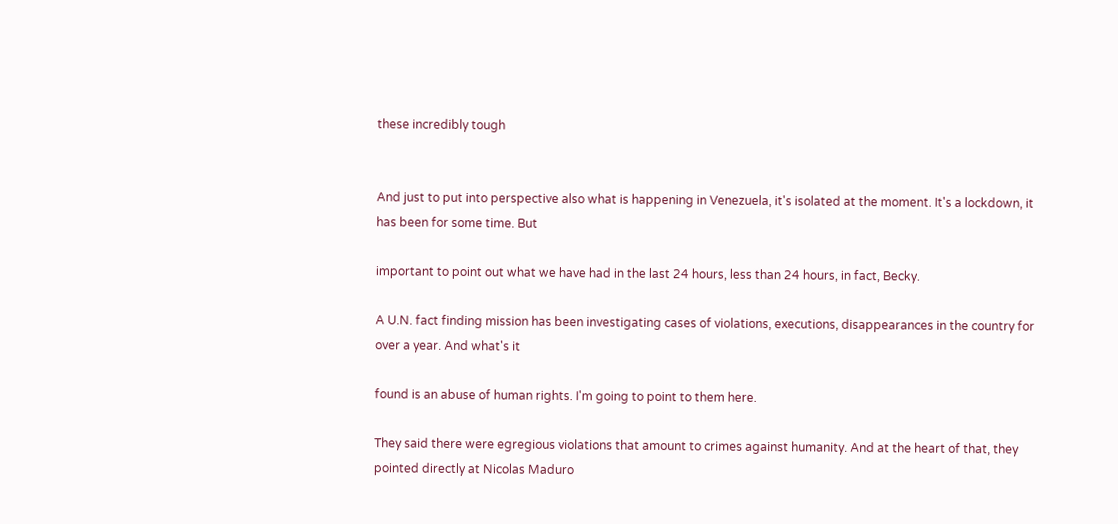these incredibly tough


And just to put into perspective also what is happening in Venezuela, it's isolated at the moment. It's a lockdown, it has been for some time. But

important to point out what we have had in the last 24 hours, less than 24 hours, in fact, Becky.

A U.N. fact finding mission has been investigating cases of violations, executions, disappearances in the country for over a year. And what's it

found is an abuse of human rights. I'm going to point to them here.

They said there were egregious violations that amount to crimes against humanity. And at the heart of that, they pointed directly at Nicolas Maduro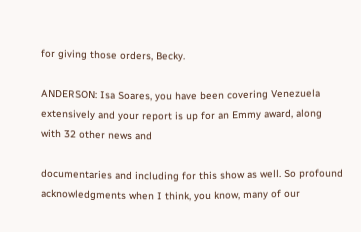for giving those orders, Becky.

ANDERSON: Isa Soares, you have been covering Venezuela extensively and your report is up for an Emmy award, along with 32 other news and

documentaries and including for this show as well. So profound acknowledgments when I think, you know, many of our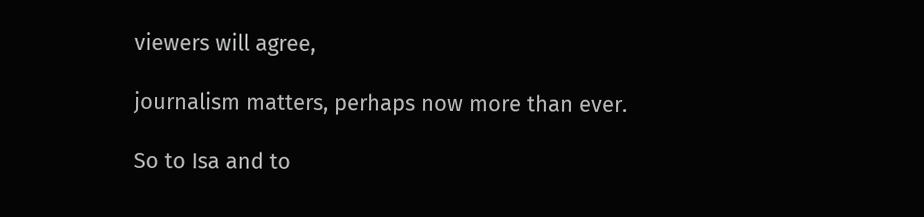viewers will agree,

journalism matters, perhaps now more than ever.

So to Isa and to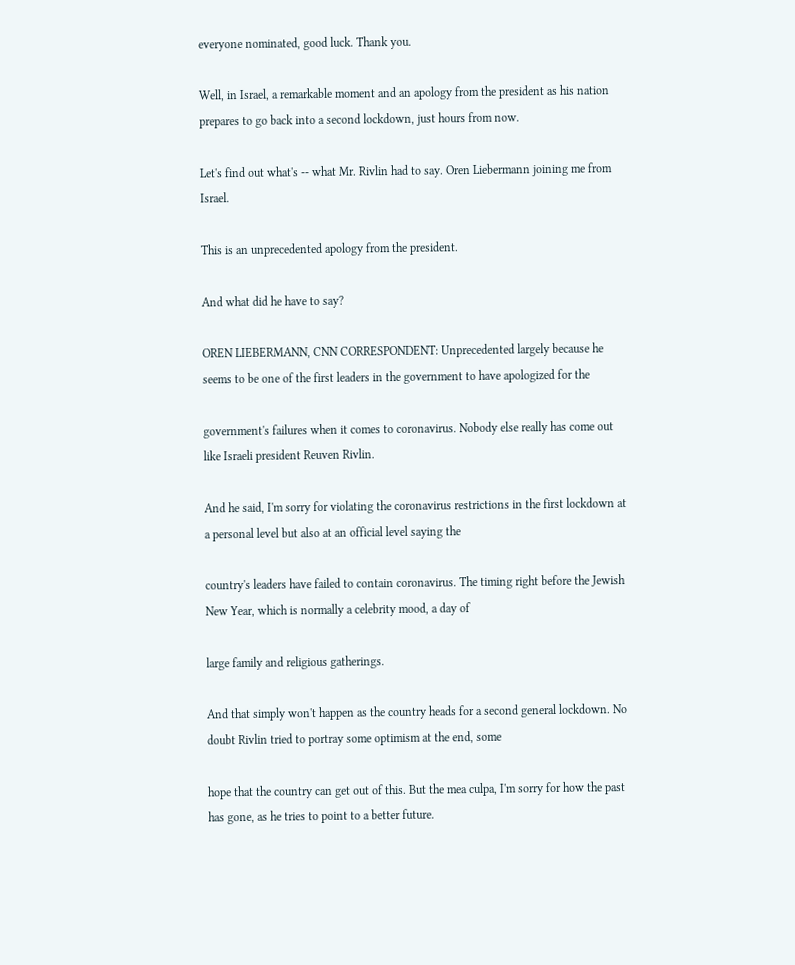everyone nominated, good luck. Thank you.

Well, in Israel, a remarkable moment and an apology from the president as his nation prepares to go back into a second lockdown, just hours from now.

Let's find out what's -- what Mr. Rivlin had to say. Oren Liebermann joining me from Israel.

This is an unprecedented apology from the president.

And what did he have to say?

OREN LIEBERMANN, CNN CORRESPONDENT: Unprecedented largely because he seems to be one of the first leaders in the government to have apologized for the

government's failures when it comes to coronavirus. Nobody else really has come out like Israeli president Reuven Rivlin.

And he said, I'm sorry for violating the coronavirus restrictions in the first lockdown at a personal level but also at an official level saying the

country's leaders have failed to contain coronavirus. The timing right before the Jewish New Year, which is normally a celebrity mood, a day of

large family and religious gatherings.

And that simply won't happen as the country heads for a second general lockdown. No doubt Rivlin tried to portray some optimism at the end, some

hope that the country can get out of this. But the mea culpa, I'm sorry for how the past has gone, as he tries to point to a better future.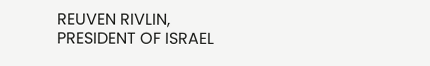REUVEN RIVLIN, PRESIDENT OF ISRAEL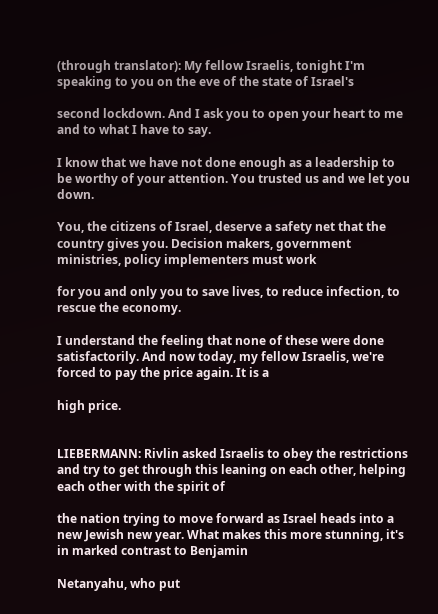(through translator): My fellow Israelis, tonight I'm speaking to you on the eve of the state of Israel's

second lockdown. And I ask you to open your heart to me and to what I have to say.

I know that we have not done enough as a leadership to be worthy of your attention. You trusted us and we let you down.

You, the citizens of Israel, deserve a safety net that the country gives you. Decision makers, government ministries, policy implementers must work

for you and only you to save lives, to reduce infection, to rescue the economy.

I understand the feeling that none of these were done satisfactorily. And now today, my fellow Israelis, we're forced to pay the price again. It is a

high price.


LIEBERMANN: Rivlin asked Israelis to obey the restrictions and try to get through this leaning on each other, helping each other with the spirit of

the nation trying to move forward as Israel heads into a new Jewish new year. What makes this more stunning, it's in marked contrast to Benjamin

Netanyahu, who put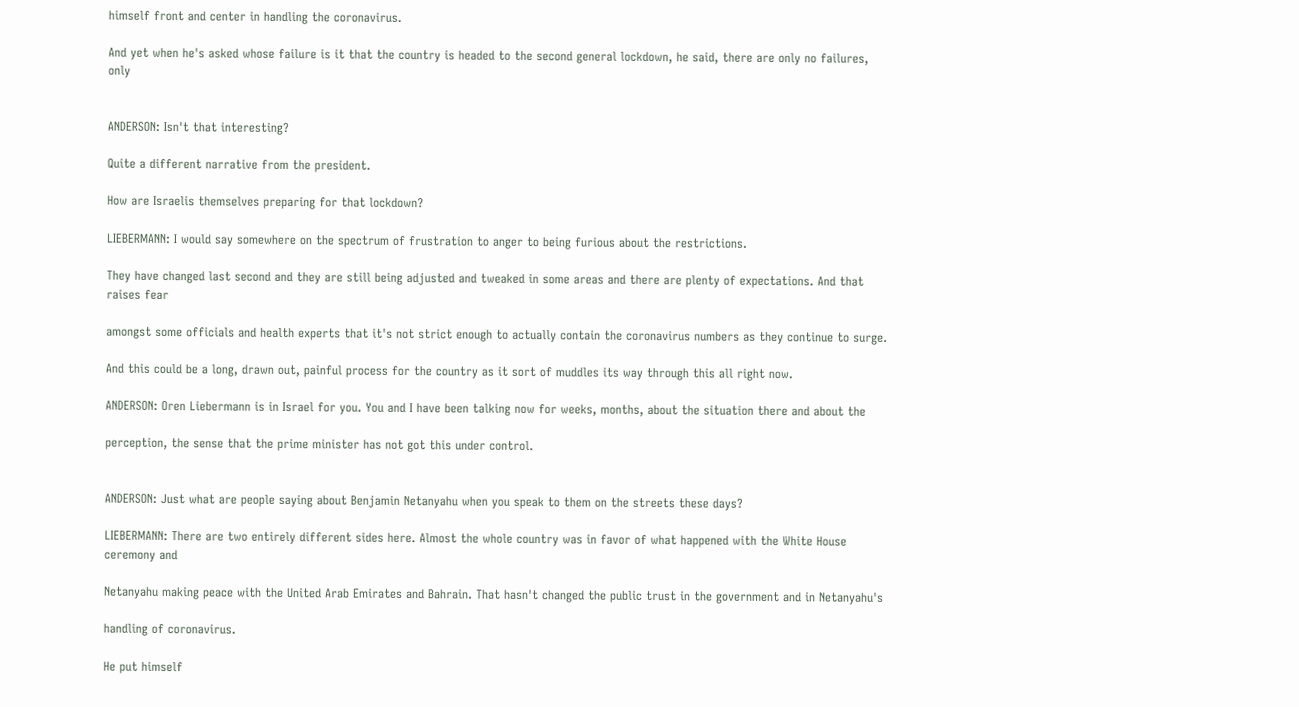himself front and center in handling the coronavirus.

And yet when he's asked whose failure is it that the country is headed to the second general lockdown, he said, there are only no failures, only


ANDERSON: Isn't that interesting?

Quite a different narrative from the president.

How are Israelis themselves preparing for that lockdown?

LIEBERMANN: I would say somewhere on the spectrum of frustration to anger to being furious about the restrictions.

They have changed last second and they are still being adjusted and tweaked in some areas and there are plenty of expectations. And that raises fear

amongst some officials and health experts that it's not strict enough to actually contain the coronavirus numbers as they continue to surge.

And this could be a long, drawn out, painful process for the country as it sort of muddles its way through this all right now.

ANDERSON: Oren Liebermann is in Israel for you. You and I have been talking now for weeks, months, about the situation there and about the

perception, the sense that the prime minister has not got this under control.


ANDERSON: Just what are people saying about Benjamin Netanyahu when you speak to them on the streets these days?

LIEBERMANN: There are two entirely different sides here. Almost the whole country was in favor of what happened with the White House ceremony and

Netanyahu making peace with the United Arab Emirates and Bahrain. That hasn't changed the public trust in the government and in Netanyahu's

handling of coronavirus.

He put himself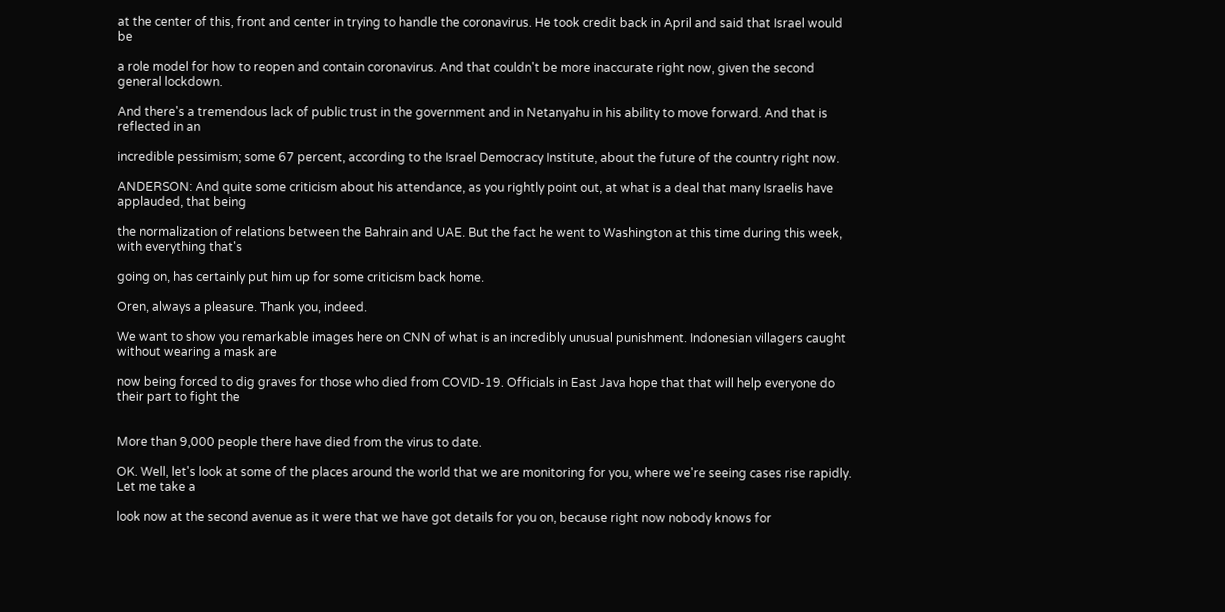at the center of this, front and center in trying to handle the coronavirus. He took credit back in April and said that Israel would be

a role model for how to reopen and contain coronavirus. And that couldn't be more inaccurate right now, given the second general lockdown.

And there's a tremendous lack of public trust in the government and in Netanyahu in his ability to move forward. And that is reflected in an

incredible pessimism; some 67 percent, according to the Israel Democracy Institute, about the future of the country right now.

ANDERSON: And quite some criticism about his attendance, as you rightly point out, at what is a deal that many Israelis have applauded, that being

the normalization of relations between the Bahrain and UAE. But the fact he went to Washington at this time during this week, with everything that's

going on, has certainly put him up for some criticism back home.

Oren, always a pleasure. Thank you, indeed.

We want to show you remarkable images here on CNN of what is an incredibly unusual punishment. Indonesian villagers caught without wearing a mask are

now being forced to dig graves for those who died from COVID-19. Officials in East Java hope that that will help everyone do their part to fight the


More than 9,000 people there have died from the virus to date.

OK. Well, let's look at some of the places around the world that we are monitoring for you, where we're seeing cases rise rapidly. Let me take a

look now at the second avenue as it were that we have got details for you on, because right now nobody knows for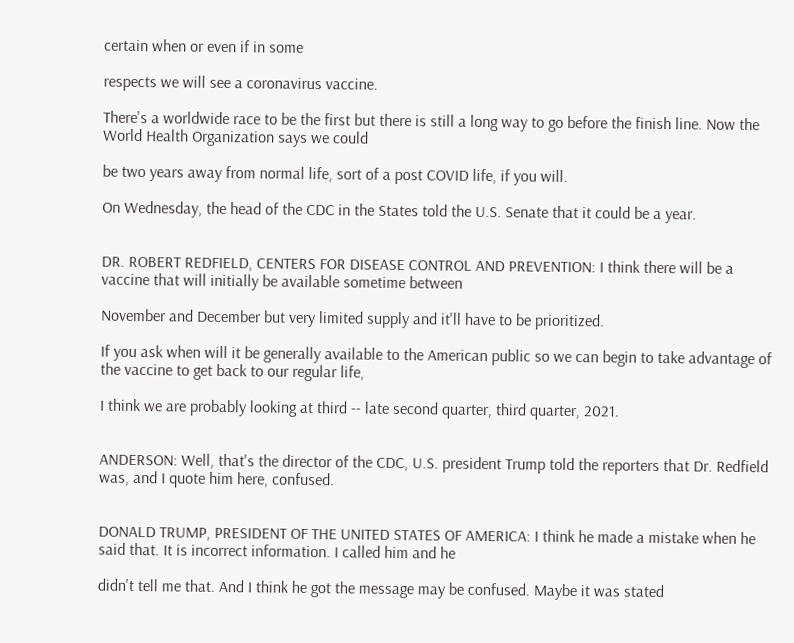certain when or even if in some

respects we will see a coronavirus vaccine.

There's a worldwide race to be the first but there is still a long way to go before the finish line. Now the World Health Organization says we could

be two years away from normal life, sort of a post COVID life, if you will.

On Wednesday, the head of the CDC in the States told the U.S. Senate that it could be a year.


DR. ROBERT REDFIELD, CENTERS FOR DISEASE CONTROL AND PREVENTION: I think there will be a vaccine that will initially be available sometime between

November and December but very limited supply and it'll have to be prioritized.

If you ask when will it be generally available to the American public so we can begin to take advantage of the vaccine to get back to our regular life,

I think we are probably looking at third -- late second quarter, third quarter, 2021.


ANDERSON: Well, that's the director of the CDC, U.S. president Trump told the reporters that Dr. Redfield was, and I quote him here, confused.


DONALD TRUMP, PRESIDENT OF THE UNITED STATES OF AMERICA: I think he made a mistake when he said that. It is incorrect information. I called him and he

didn't tell me that. And I think he got the message may be confused. Maybe it was stated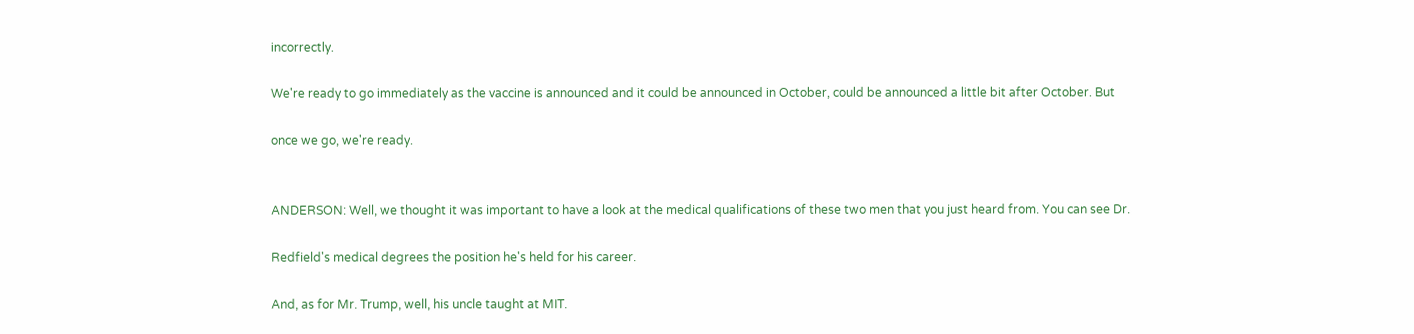incorrectly.

We're ready to go immediately as the vaccine is announced and it could be announced in October, could be announced a little bit after October. But

once we go, we're ready.


ANDERSON: Well, we thought it was important to have a look at the medical qualifications of these two men that you just heard from. You can see Dr.

Redfield's medical degrees the position he's held for his career.

And, as for Mr. Trump, well, his uncle taught at MIT.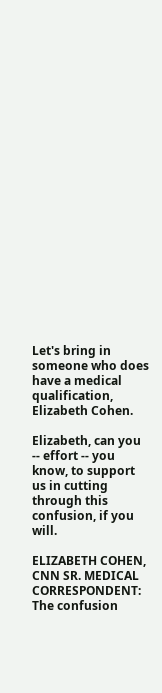Let's bring in someone who does have a medical qualification, Elizabeth Cohen.

Elizabeth, can you -- effort -- you know, to support us in cutting through this confusion, if you will.

ELIZABETH COHEN, CNN SR. MEDICAL CORRESPONDENT: The confusion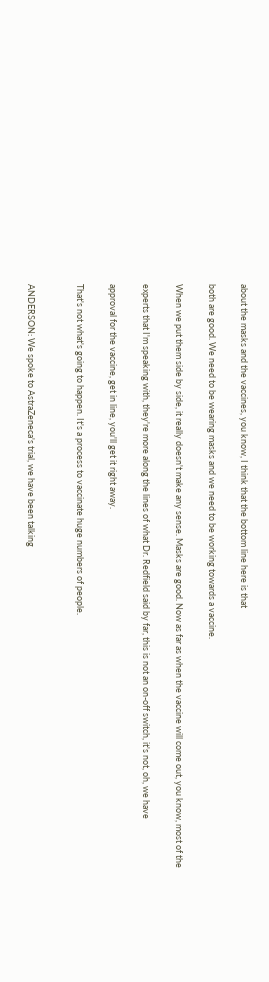about the masks and the vaccines, you know, I think that the bottom line here is that

both are good. We need to be wearing masks and we need to be working towards a vaccine.

When we put them side by side, it really doesn't make any sense. Masks are good. Now as far as when the vaccine will come out, you know, most of the

experts that I'm speaking with, they're more along the lines of what Dr. Redfield said by far, this is not an on-off switch, it's not, oh, we have

approval for the vaccine, get in line, you'll get it right away.

That's not what's going to happen. It's a process to vaccinate huge numbers of people.


ANDERSON: We spoke to AstraZeneca's trial, we have been talking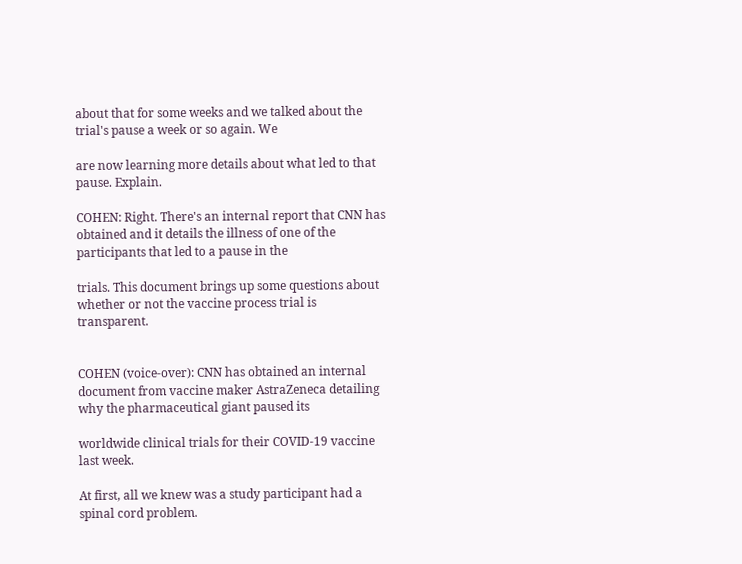about that for some weeks and we talked about the trial's pause a week or so again. We

are now learning more details about what led to that pause. Explain.

COHEN: Right. There's an internal report that CNN has obtained and it details the illness of one of the participants that led to a pause in the

trials. This document brings up some questions about whether or not the vaccine process trial is transparent.


COHEN (voice-over): CNN has obtained an internal document from vaccine maker AstraZeneca detailing why the pharmaceutical giant paused its

worldwide clinical trials for their COVID-19 vaccine last week.

At first, all we knew was a study participant had a spinal cord problem.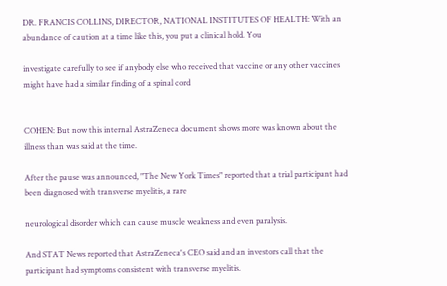DR. FRANCIS COLLINS, DIRECTOR, NATIONAL INSTITUTES OF HEALTH: With an abundance of caution at a time like this, you put a clinical hold. You

investigate carefully to see if anybody else who received that vaccine or any other vaccines might have had a similar finding of a spinal cord


COHEN: But now this internal AstraZeneca document shows more was known about the illness than was said at the time.

After the pause was announced, "The New York Times" reported that a trial participant had been diagnosed with transverse myelitis, a rare

neurological disorder which can cause muscle weakness and even paralysis.

And STAT News reported that AstraZeneca's CEO said and an investors call that the participant had symptoms consistent with transverse myelitis.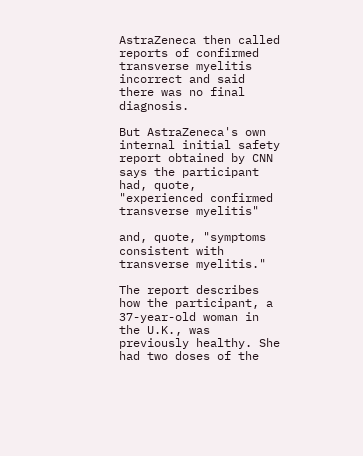AstraZeneca then called reports of confirmed transverse myelitis incorrect and said there was no final diagnosis.

But AstraZeneca's own internal initial safety report obtained by CNN says the participant had, quote, "experienced confirmed transverse myelitis"

and, quote, "symptoms consistent with transverse myelitis."

The report describes how the participant, a 37-year-old woman in the U.K., was previously healthy. She had two doses of the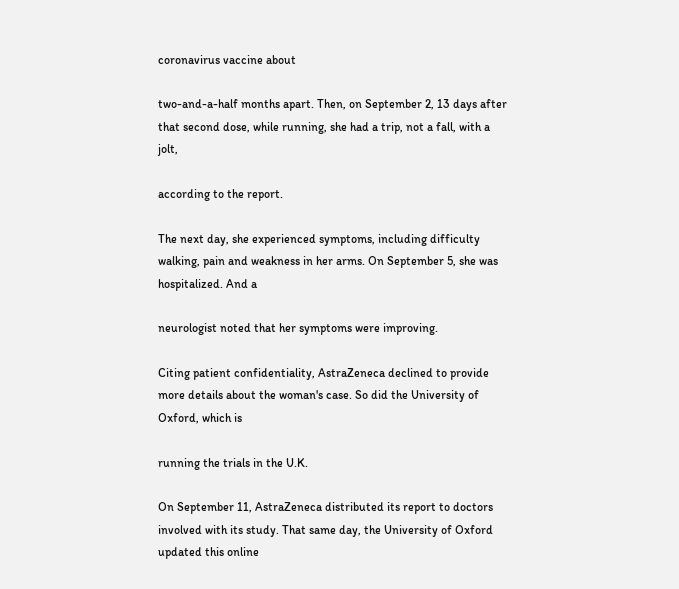coronavirus vaccine about

two-and-a-half months apart. Then, on September 2, 13 days after that second dose, while running, she had a trip, not a fall, with a jolt,

according to the report.

The next day, she experienced symptoms, including difficulty walking, pain and weakness in her arms. On September 5, she was hospitalized. And a

neurologist noted that her symptoms were improving.

Citing patient confidentiality, AstraZeneca declined to provide more details about the woman's case. So did the University of Oxford, which is

running the trials in the U.K.

On September 11, AstraZeneca distributed its report to doctors involved with its study. That same day, the University of Oxford updated this online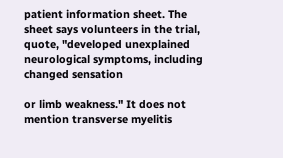patient information sheet. The sheet says volunteers in the trial, quote, "developed unexplained neurological symptoms, including changed sensation

or limb weakness." It does not mention transverse myelitis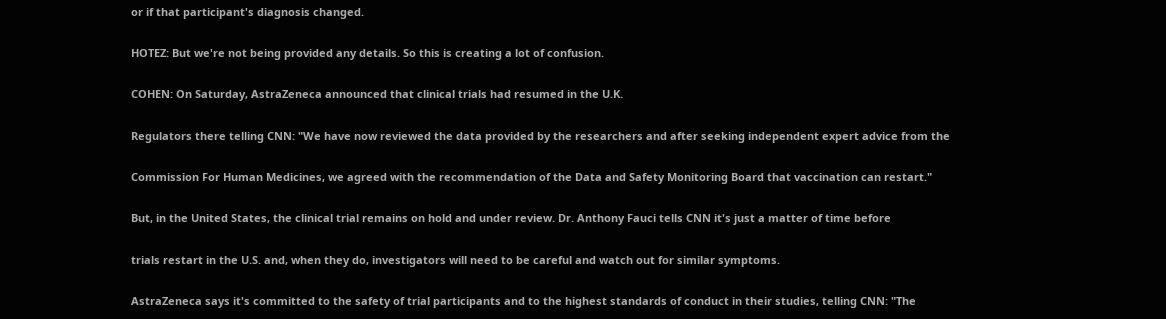or if that participant's diagnosis changed.

HOTEZ: But we're not being provided any details. So this is creating a lot of confusion.

COHEN: On Saturday, AstraZeneca announced that clinical trials had resumed in the U.K.

Regulators there telling CNN: "We have now reviewed the data provided by the researchers and after seeking independent expert advice from the

Commission For Human Medicines, we agreed with the recommendation of the Data and Safety Monitoring Board that vaccination can restart."

But, in the United States, the clinical trial remains on hold and under review. Dr. Anthony Fauci tells CNN it's just a matter of time before

trials restart in the U.S. and, when they do, investigators will need to be careful and watch out for similar symptoms.

AstraZeneca says it's committed to the safety of trial participants and to the highest standards of conduct in their studies, telling CNN: "The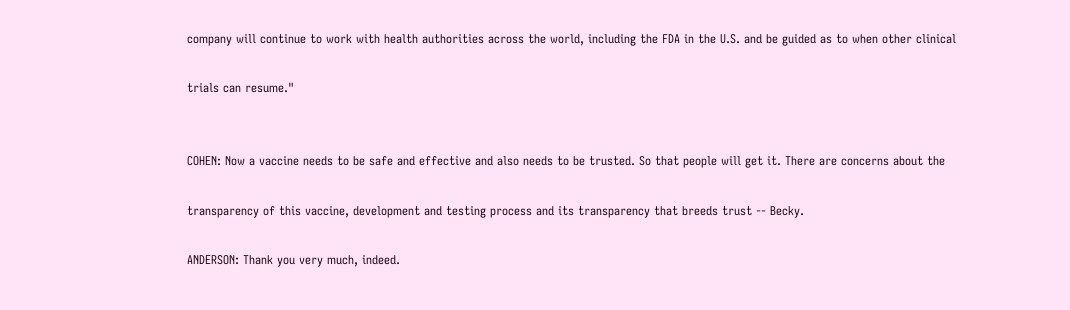company will continue to work with health authorities across the world, including the FDA in the U.S. and be guided as to when other clinical

trials can resume."


COHEN: Now a vaccine needs to be safe and effective and also needs to be trusted. So that people will get it. There are concerns about the

transparency of this vaccine, development and testing process and its transparency that breeds trust -- Becky.

ANDERSON: Thank you very much, indeed.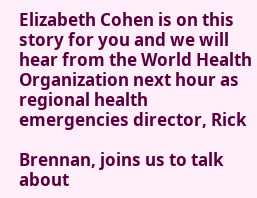Elizabeth Cohen is on this story for you and we will hear from the World Health Organization next hour as regional health emergencies director, Rick

Brennan, joins us to talk about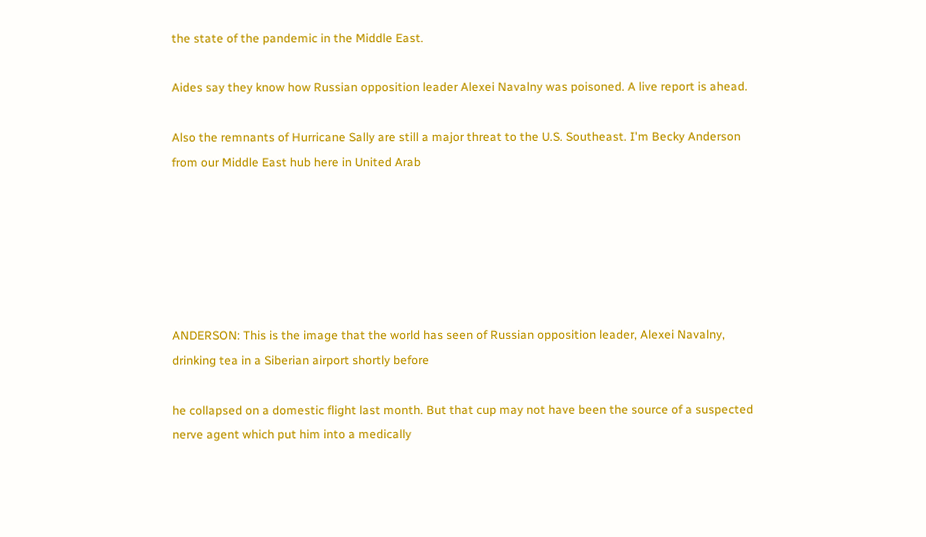the state of the pandemic in the Middle East.

Aides say they know how Russian opposition leader Alexei Navalny was poisoned. A live report is ahead.

Also the remnants of Hurricane Sally are still a major threat to the U.S. Southeast. I'm Becky Anderson from our Middle East hub here in United Arab






ANDERSON: This is the image that the world has seen of Russian opposition leader, Alexei Navalny, drinking tea in a Siberian airport shortly before

he collapsed on a domestic flight last month. But that cup may not have been the source of a suspected nerve agent which put him into a medically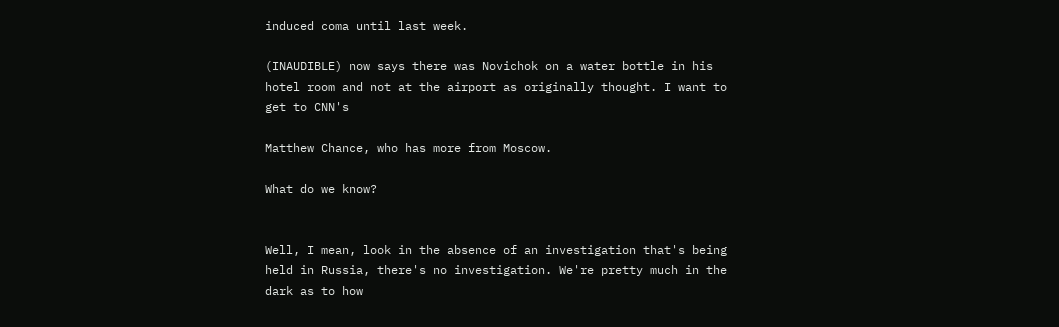induced coma until last week.

(INAUDIBLE) now says there was Novichok on a water bottle in his hotel room and not at the airport as originally thought. I want to get to CNN's

Matthew Chance, who has more from Moscow.

What do we know?


Well, I mean, look in the absence of an investigation that's being held in Russia, there's no investigation. We're pretty much in the dark as to how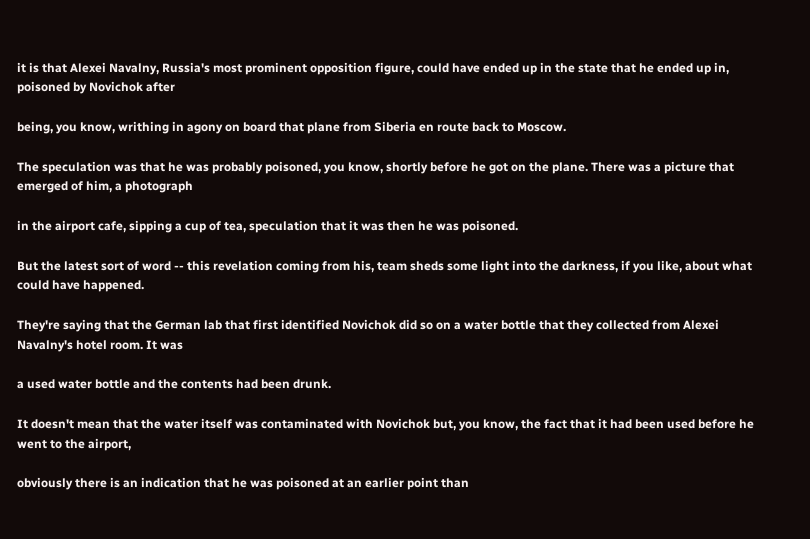it is that Alexei Navalny, Russia's most prominent opposition figure, could have ended up in the state that he ended up in, poisoned by Novichok after

being, you know, writhing in agony on board that plane from Siberia en route back to Moscow.

The speculation was that he was probably poisoned, you know, shortly before he got on the plane. There was a picture that emerged of him, a photograph

in the airport cafe, sipping a cup of tea, speculation that it was then he was poisoned.

But the latest sort of word -- this revelation coming from his, team sheds some light into the darkness, if you like, about what could have happened.

They're saying that the German lab that first identified Novichok did so on a water bottle that they collected from Alexei Navalny's hotel room. It was

a used water bottle and the contents had been drunk.

It doesn't mean that the water itself was contaminated with Novichok but, you know, the fact that it had been used before he went to the airport,

obviously there is an indication that he was poisoned at an earlier point than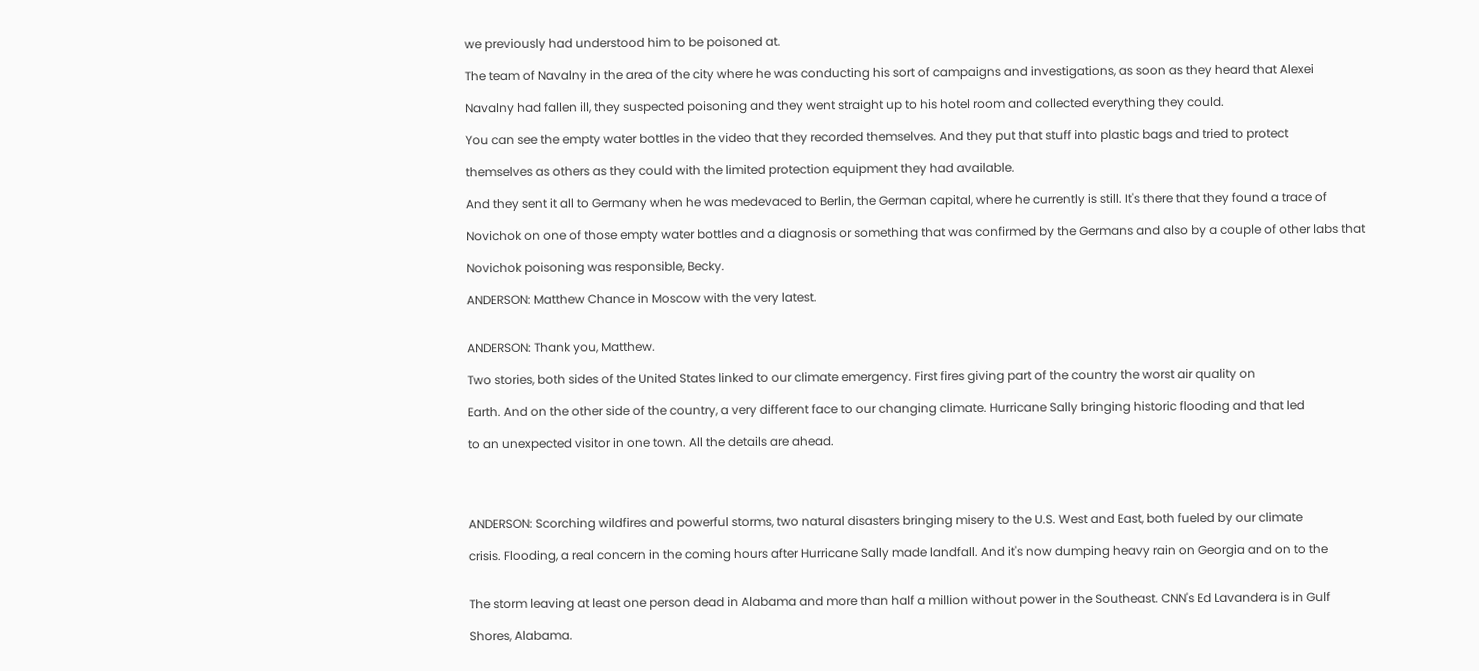we previously had understood him to be poisoned at.

The team of Navalny in the area of the city where he was conducting his sort of campaigns and investigations, as soon as they heard that Alexei

Navalny had fallen ill, they suspected poisoning and they went straight up to his hotel room and collected everything they could.

You can see the empty water bottles in the video that they recorded themselves. And they put that stuff into plastic bags and tried to protect

themselves as others as they could with the limited protection equipment they had available.

And they sent it all to Germany when he was medevaced to Berlin, the German capital, where he currently is still. It's there that they found a trace of

Novichok on one of those empty water bottles and a diagnosis or something that was confirmed by the Germans and also by a couple of other labs that

Novichok poisoning was responsible, Becky.

ANDERSON: Matthew Chance in Moscow with the very latest.


ANDERSON: Thank you, Matthew.

Two stories, both sides of the United States linked to our climate emergency. First fires giving part of the country the worst air quality on

Earth. And on the other side of the country, a very different face to our changing climate. Hurricane Sally bringing historic flooding and that led

to an unexpected visitor in one town. All the details are ahead.




ANDERSON: Scorching wildfires and powerful storms, two natural disasters bringing misery to the U.S. West and East, both fueled by our climate

crisis. Flooding, a real concern in the coming hours after Hurricane Sally made landfall. And it's now dumping heavy rain on Georgia and on to the


The storm leaving at least one person dead in Alabama and more than half a million without power in the Southeast. CNN's Ed Lavandera is in Gulf

Shores, Alabama.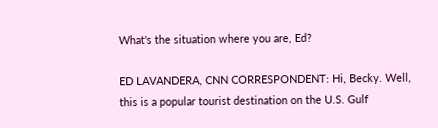What's the situation where you are, Ed?

ED LAVANDERA, CNN CORRESPONDENT: Hi, Becky. Well, this is a popular tourist destination on the U.S. Gulf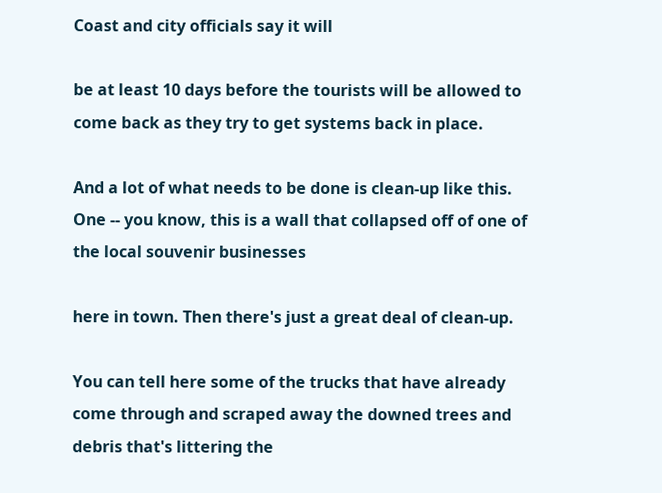Coast and city officials say it will

be at least 10 days before the tourists will be allowed to come back as they try to get systems back in place.

And a lot of what needs to be done is clean-up like this. One -- you know, this is a wall that collapsed off of one of the local souvenir businesses

here in town. Then there's just a great deal of clean-up.

You can tell here some of the trucks that have already come through and scraped away the downed trees and debris that's littering the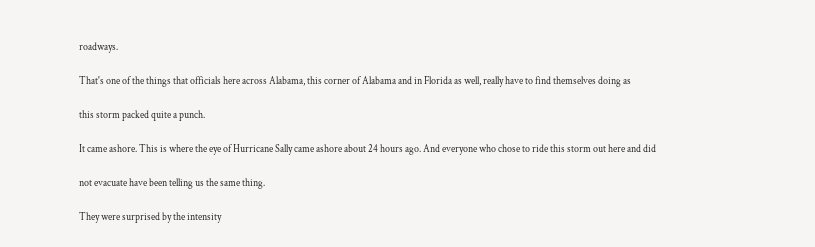roadways.

That's one of the things that officials here across Alabama, this corner of Alabama and in Florida as well, really have to find themselves doing as

this storm packed quite a punch.

It came ashore. This is where the eye of Hurricane Sally came ashore about 24 hours ago. And everyone who chose to ride this storm out here and did

not evacuate have been telling us the same thing.

They were surprised by the intensity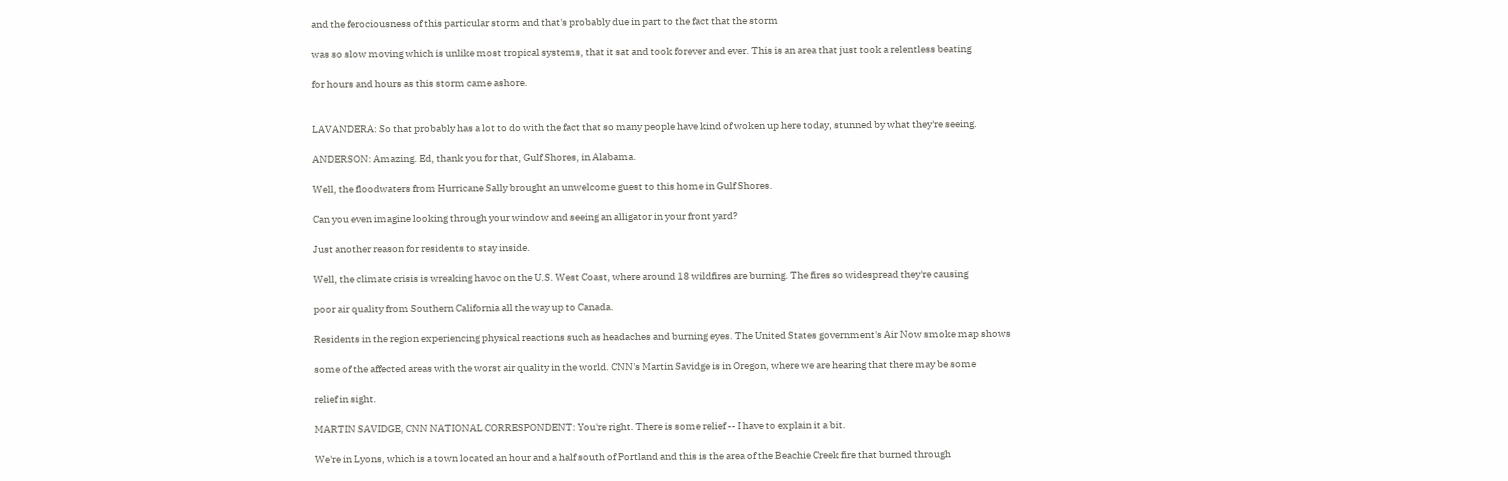and the ferociousness of this particular storm and that's probably due in part to the fact that the storm

was so slow moving which is unlike most tropical systems, that it sat and took forever and ever. This is an area that just took a relentless beating

for hours and hours as this storm came ashore.


LAVANDERA: So that probably has a lot to do with the fact that so many people have kind of woken up here today, stunned by what they're seeing.

ANDERSON: Amazing. Ed, thank you for that, Gulf Shores, in Alabama.

Well, the floodwaters from Hurricane Sally brought an unwelcome guest to this home in Gulf Shores.

Can you even imagine looking through your window and seeing an alligator in your front yard?

Just another reason for residents to stay inside.

Well, the climate crisis is wreaking havoc on the U.S. West Coast, where around 18 wildfires are burning. The fires so widespread they're causing

poor air quality from Southern California all the way up to Canada.

Residents in the region experiencing physical reactions such as headaches and burning eyes. The United States government's Air Now smoke map shows

some of the affected areas with the worst air quality in the world. CNN's Martin Savidge is in Oregon, where we are hearing that there may be some

relief in sight.

MARTIN SAVIDGE, CNN NATIONAL CORRESPONDENT: You're right. There is some relief -- I have to explain it a bit.

We're in Lyons, which is a town located an hour and a half south of Portland and this is the area of the Beachie Creek fire that burned through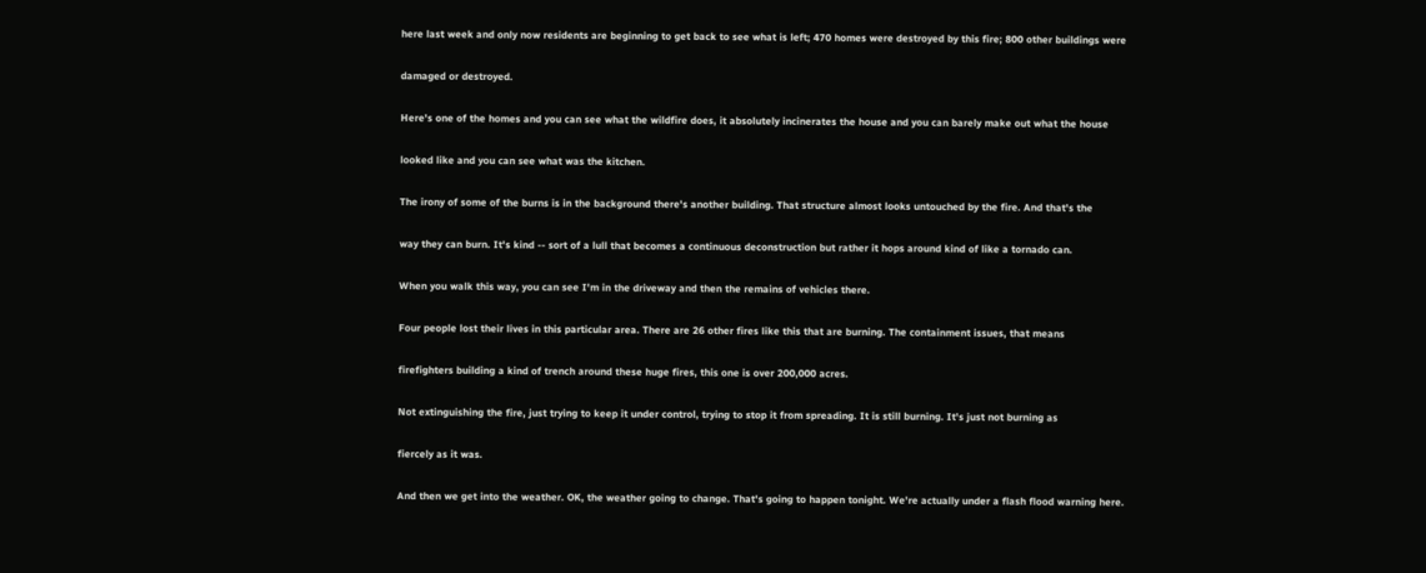here last week and only now residents are beginning to get back to see what is left; 470 homes were destroyed by this fire; 800 other buildings were

damaged or destroyed.

Here's one of the homes and you can see what the wildfire does, it absolutely incinerates the house and you can barely make out what the house

looked like and you can see what was the kitchen.

The irony of some of the burns is in the background there's another building. That structure almost looks untouched by the fire. And that's the

way they can burn. It's kind -- sort of a lull that becomes a continuous deconstruction but rather it hops around kind of like a tornado can.

When you walk this way, you can see I'm in the driveway and then the remains of vehicles there.

Four people lost their lives in this particular area. There are 26 other fires like this that are burning. The containment issues, that means

firefighters building a kind of trench around these huge fires, this one is over 200,000 acres.

Not extinguishing the fire, just trying to keep it under control, trying to stop it from spreading. It is still burning. It's just not burning as

fiercely as it was.

And then we get into the weather. OK, the weather going to change. That's going to happen tonight. We're actually under a flash flood warning here.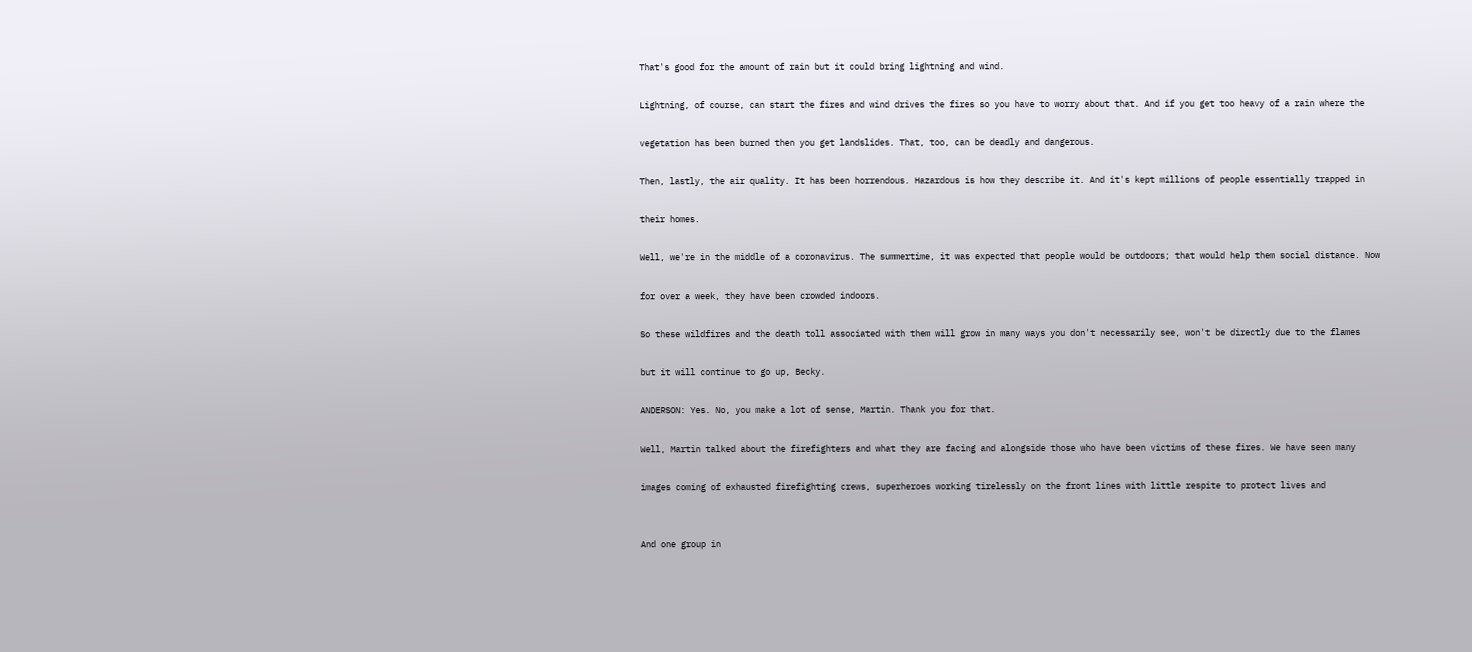That's good for the amount of rain but it could bring lightning and wind.

Lightning, of course, can start the fires and wind drives the fires so you have to worry about that. And if you get too heavy of a rain where the

vegetation has been burned then you get landslides. That, too, can be deadly and dangerous.

Then, lastly, the air quality. It has been horrendous. Hazardous is how they describe it. And it's kept millions of people essentially trapped in

their homes.

Well, we're in the middle of a coronavirus. The summertime, it was expected that people would be outdoors; that would help them social distance. Now

for over a week, they have been crowded indoors.

So these wildfires and the death toll associated with them will grow in many ways you don't necessarily see, won't be directly due to the flames

but it will continue to go up, Becky.

ANDERSON: Yes. No, you make a lot of sense, Martin. Thank you for that.

Well, Martin talked about the firefighters and what they are facing and alongside those who have been victims of these fires. We have seen many

images coming of exhausted firefighting crews, superheroes working tirelessly on the front lines with little respite to protect lives and


And one group in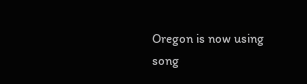Oregon is now using song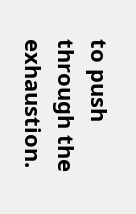to push through the exhaustion.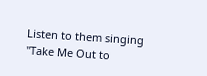Listen to them singing "Take Me Out to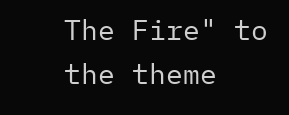The Fire" to the theme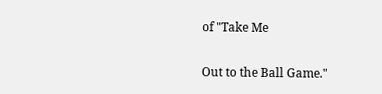of "Take Me

Out to the Ball Game."